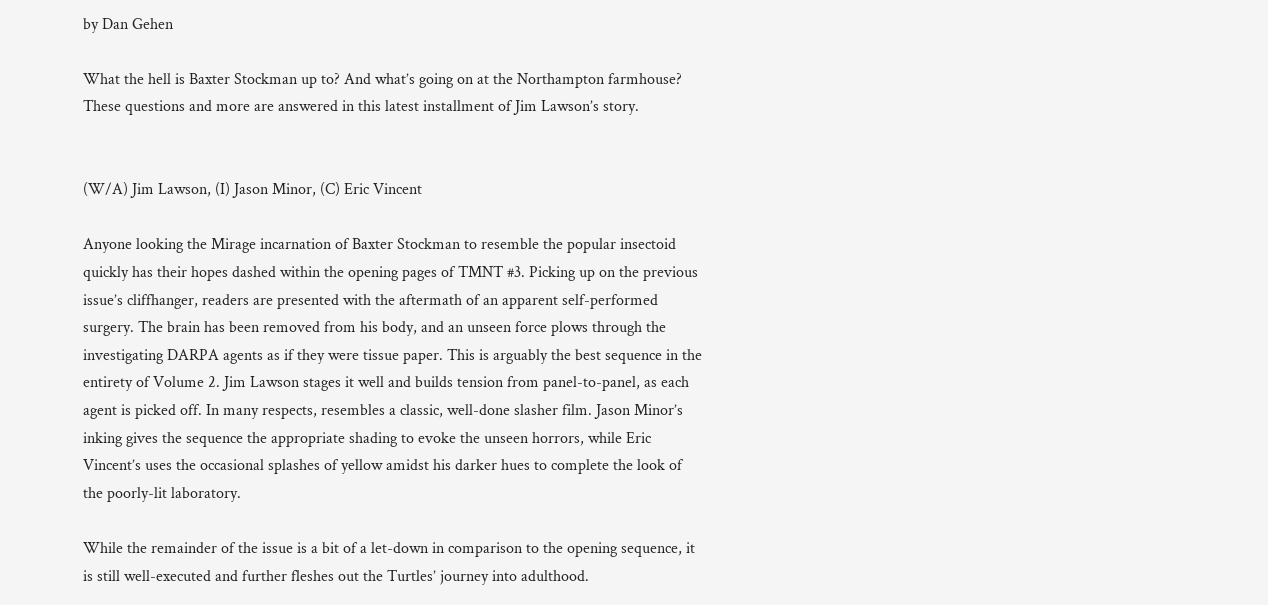by Dan Gehen

What the hell is Baxter Stockman up to? And what’s going on at the Northampton farmhouse? These questions and more are answered in this latest installment of Jim Lawson’s story.


(W/A) Jim Lawson, (I) Jason Minor, (C) Eric Vincent

Anyone looking the Mirage incarnation of Baxter Stockman to resemble the popular insectoid quickly has their hopes dashed within the opening pages of TMNT #3. Picking up on the previous issue’s cliffhanger, readers are presented with the aftermath of an apparent self-performed surgery. The brain has been removed from his body, and an unseen force plows through the investigating DARPA agents as if they were tissue paper. This is arguably the best sequence in the entirety of Volume 2. Jim Lawson stages it well and builds tension from panel-to-panel, as each agent is picked off. In many respects, resembles a classic, well-done slasher film. Jason Minor’s inking gives the sequence the appropriate shading to evoke the unseen horrors, while Eric Vincent’s uses the occasional splashes of yellow amidst his darker hues to complete the look of the poorly-lit laboratory.

While the remainder of the issue is a bit of a let-down in comparison to the opening sequence, it is still well-executed and further fleshes out the Turtles’ journey into adulthood.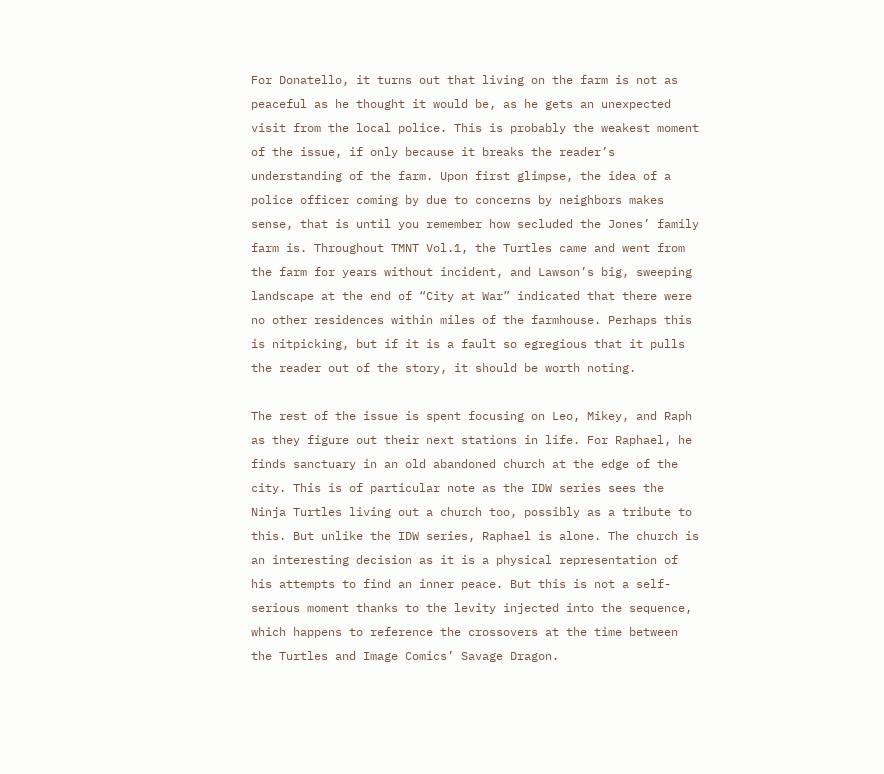For Donatello, it turns out that living on the farm is not as peaceful as he thought it would be, as he gets an unexpected visit from the local police. This is probably the weakest moment of the issue, if only because it breaks the reader’s understanding of the farm. Upon first glimpse, the idea of a police officer coming by due to concerns by neighbors makes sense, that is until you remember how secluded the Jones’ family farm is. Throughout TMNT Vol.1, the Turtles came and went from the farm for years without incident, and Lawson’s big, sweeping landscape at the end of “City at War” indicated that there were no other residences within miles of the farmhouse. Perhaps this is nitpicking, but if it is a fault so egregious that it pulls the reader out of the story, it should be worth noting.

The rest of the issue is spent focusing on Leo, Mikey, and Raph as they figure out their next stations in life. For Raphael, he finds sanctuary in an old abandoned church at the edge of the city. This is of particular note as the IDW series sees the Ninja Turtles living out a church too, possibly as a tribute to this. But unlike the IDW series, Raphael is alone. The church is an interesting decision as it is a physical representation of his attempts to find an inner peace. But this is not a self-serious moment thanks to the levity injected into the sequence, which happens to reference the crossovers at the time between the Turtles and Image Comics’ Savage Dragon.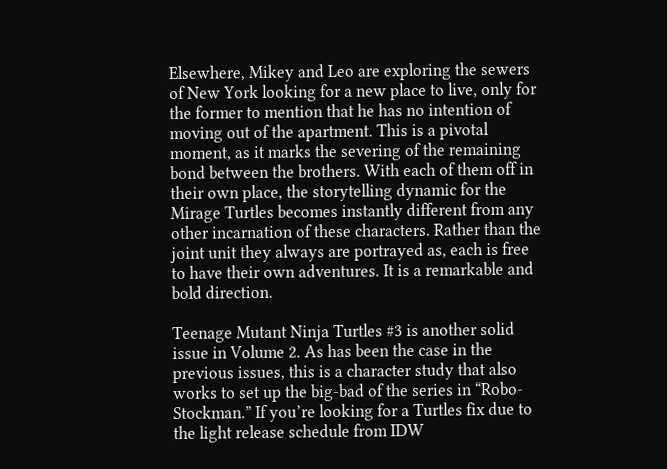Elsewhere, Mikey and Leo are exploring the sewers of New York looking for a new place to live, only for the former to mention that he has no intention of moving out of the apartment. This is a pivotal moment, as it marks the severing of the remaining bond between the brothers. With each of them off in their own place, the storytelling dynamic for the Mirage Turtles becomes instantly different from any other incarnation of these characters. Rather than the joint unit they always are portrayed as, each is free to have their own adventures. It is a remarkable and bold direction.

Teenage Mutant Ninja Turtles #3 is another solid issue in Volume 2. As has been the case in the previous issues, this is a character study that also works to set up the big-bad of the series in “Robo-Stockman.” If you’re looking for a Turtles fix due to the light release schedule from IDW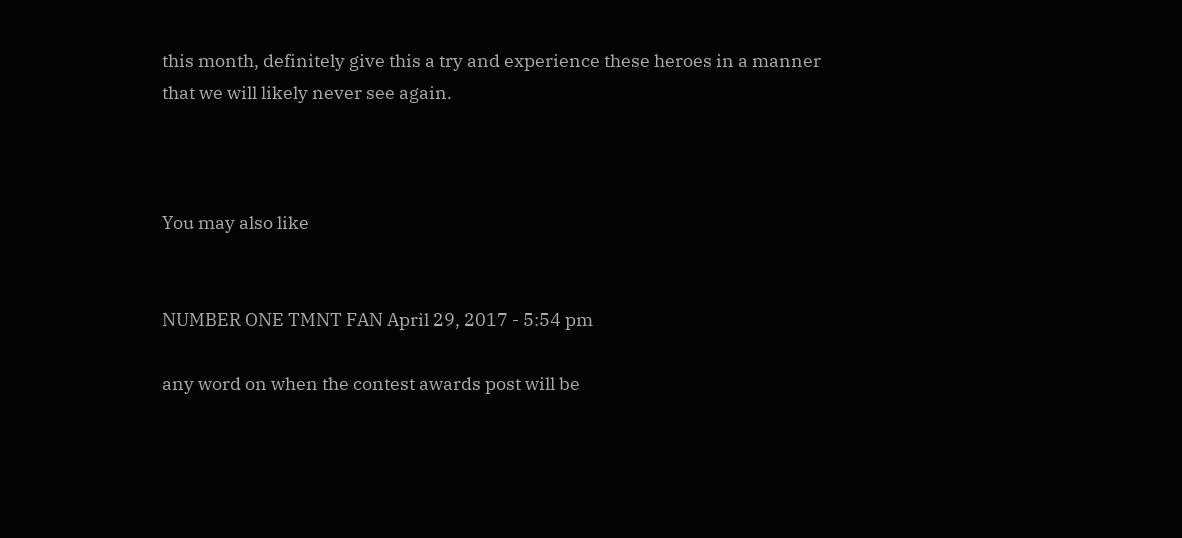this month, definitely give this a try and experience these heroes in a manner that we will likely never see again.



You may also like


NUMBER ONE TMNT FAN April 29, 2017 - 5:54 pm

any word on when the contest awards post will be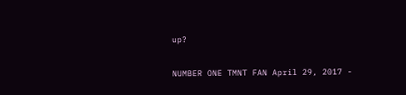up?

NUMBER ONE TMNT FAN April 29, 2017 -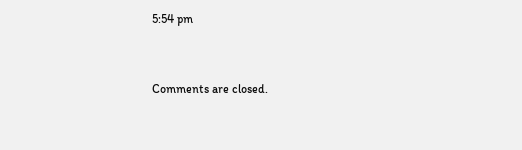5:54 pm


Comments are closed.